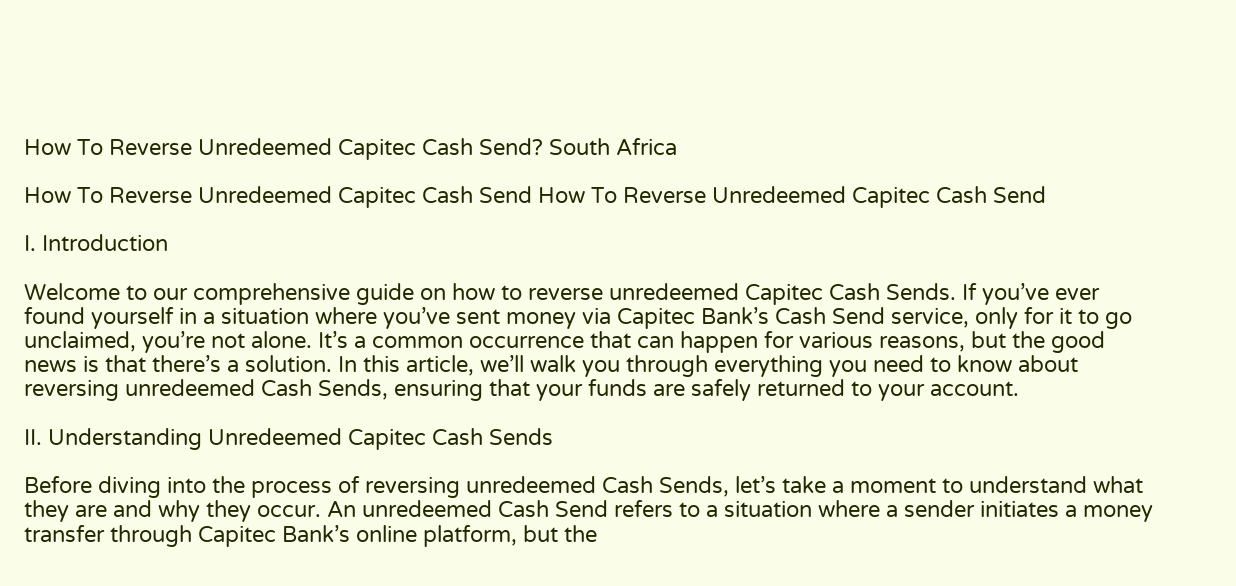How To Reverse Unredeemed Capitec Cash Send? South Africa

How To Reverse Unredeemed Capitec Cash Send How To Reverse Unredeemed Capitec Cash Send

I. Introduction

Welcome to our comprehensive guide on how to reverse unredeemed Capitec Cash Sends. If you’ve ever found yourself in a situation where you’ve sent money via Capitec Bank’s Cash Send service, only for it to go unclaimed, you’re not alone. It’s a common occurrence that can happen for various reasons, but the good news is that there’s a solution. In this article, we’ll walk you through everything you need to know about reversing unredeemed Cash Sends, ensuring that your funds are safely returned to your account.

II. Understanding Unredeemed Capitec Cash Sends

Before diving into the process of reversing unredeemed Cash Sends, let’s take a moment to understand what they are and why they occur. An unredeemed Cash Send refers to a situation where a sender initiates a money transfer through Capitec Bank’s online platform, but the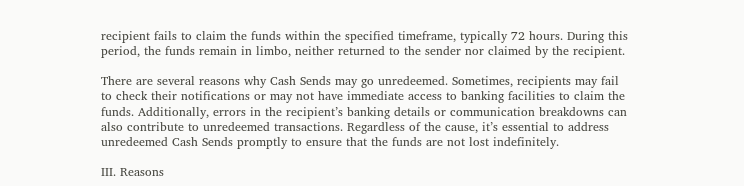recipient fails to claim the funds within the specified timeframe, typically 72 hours. During this period, the funds remain in limbo, neither returned to the sender nor claimed by the recipient.

There are several reasons why Cash Sends may go unredeemed. Sometimes, recipients may fail to check their notifications or may not have immediate access to banking facilities to claim the funds. Additionally, errors in the recipient’s banking details or communication breakdowns can also contribute to unredeemed transactions. Regardless of the cause, it’s essential to address unredeemed Cash Sends promptly to ensure that the funds are not lost indefinitely.

III. Reasons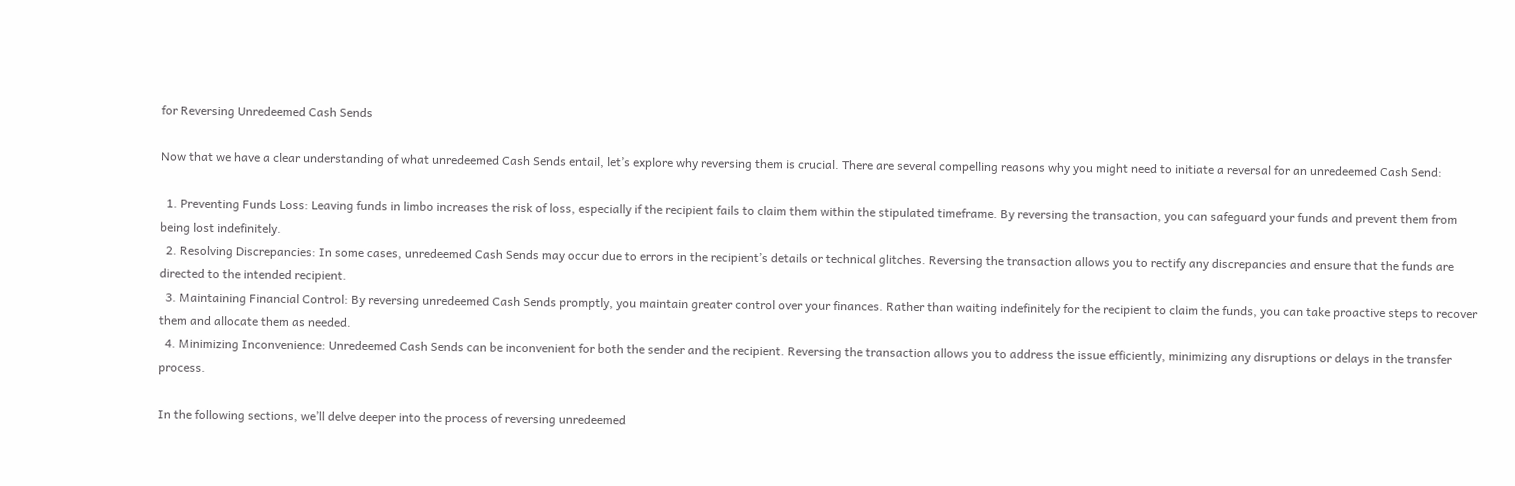for Reversing Unredeemed Cash Sends

Now that we have a clear understanding of what unredeemed Cash Sends entail, let’s explore why reversing them is crucial. There are several compelling reasons why you might need to initiate a reversal for an unredeemed Cash Send:

  1. Preventing Funds Loss: Leaving funds in limbo increases the risk of loss, especially if the recipient fails to claim them within the stipulated timeframe. By reversing the transaction, you can safeguard your funds and prevent them from being lost indefinitely.
  2. Resolving Discrepancies: In some cases, unredeemed Cash Sends may occur due to errors in the recipient’s details or technical glitches. Reversing the transaction allows you to rectify any discrepancies and ensure that the funds are directed to the intended recipient.
  3. Maintaining Financial Control: By reversing unredeemed Cash Sends promptly, you maintain greater control over your finances. Rather than waiting indefinitely for the recipient to claim the funds, you can take proactive steps to recover them and allocate them as needed.
  4. Minimizing Inconvenience: Unredeemed Cash Sends can be inconvenient for both the sender and the recipient. Reversing the transaction allows you to address the issue efficiently, minimizing any disruptions or delays in the transfer process.

In the following sections, we’ll delve deeper into the process of reversing unredeemed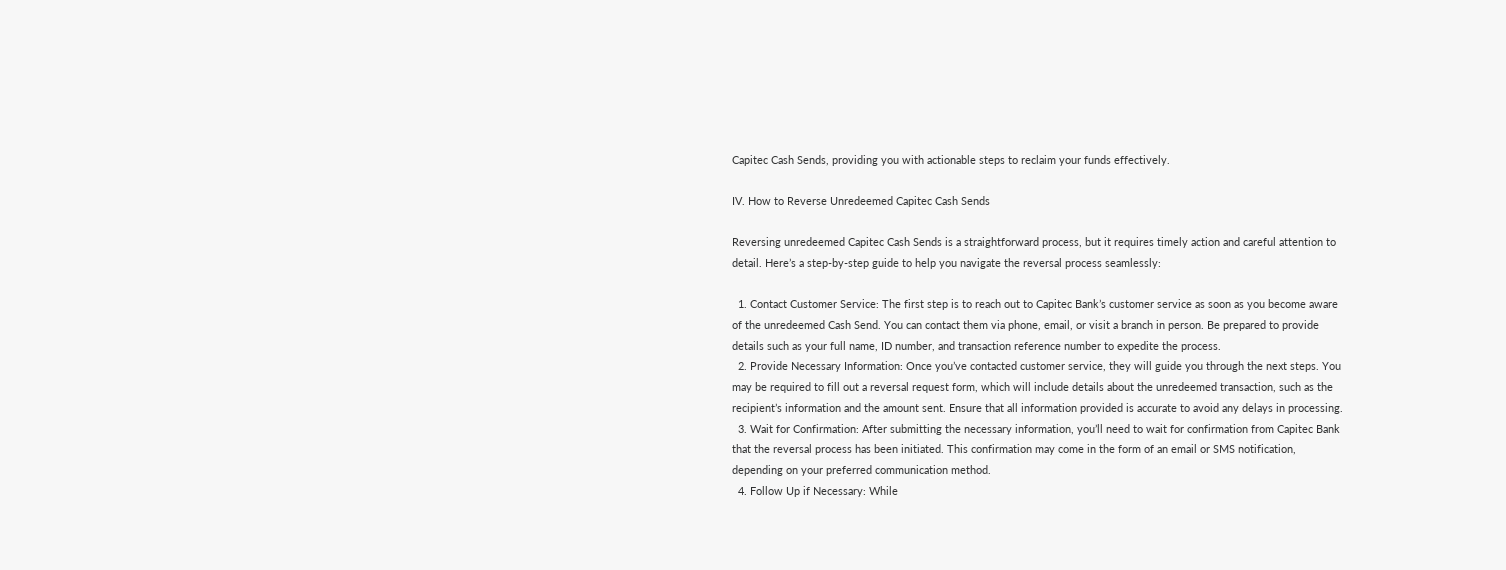Capitec Cash Sends, providing you with actionable steps to reclaim your funds effectively.

IV. How to Reverse Unredeemed Capitec Cash Sends

Reversing unredeemed Capitec Cash Sends is a straightforward process, but it requires timely action and careful attention to detail. Here’s a step-by-step guide to help you navigate the reversal process seamlessly:

  1. Contact Customer Service: The first step is to reach out to Capitec Bank’s customer service as soon as you become aware of the unredeemed Cash Send. You can contact them via phone, email, or visit a branch in person. Be prepared to provide details such as your full name, ID number, and transaction reference number to expedite the process.
  2. Provide Necessary Information: Once you’ve contacted customer service, they will guide you through the next steps. You may be required to fill out a reversal request form, which will include details about the unredeemed transaction, such as the recipient’s information and the amount sent. Ensure that all information provided is accurate to avoid any delays in processing.
  3. Wait for Confirmation: After submitting the necessary information, you’ll need to wait for confirmation from Capitec Bank that the reversal process has been initiated. This confirmation may come in the form of an email or SMS notification, depending on your preferred communication method.
  4. Follow Up if Necessary: While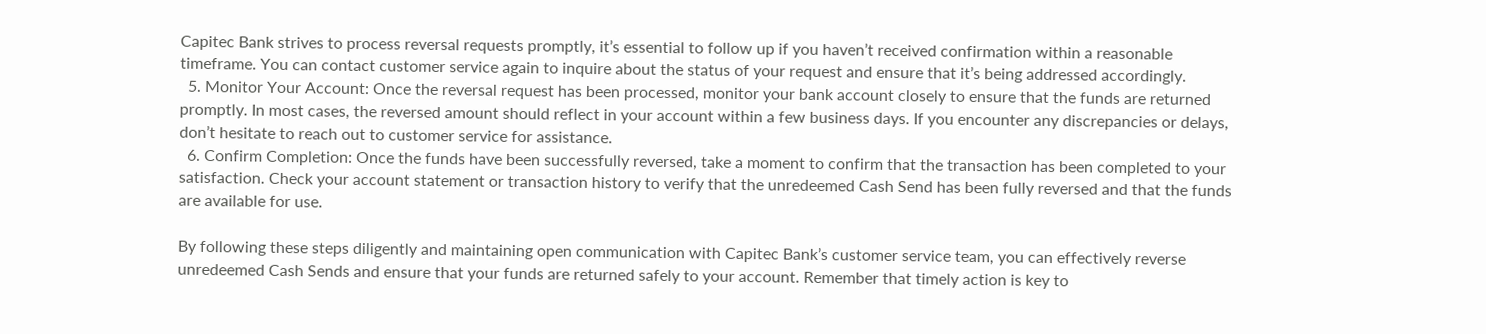Capitec Bank strives to process reversal requests promptly, it’s essential to follow up if you haven’t received confirmation within a reasonable timeframe. You can contact customer service again to inquire about the status of your request and ensure that it’s being addressed accordingly.
  5. Monitor Your Account: Once the reversal request has been processed, monitor your bank account closely to ensure that the funds are returned promptly. In most cases, the reversed amount should reflect in your account within a few business days. If you encounter any discrepancies or delays, don’t hesitate to reach out to customer service for assistance.
  6. Confirm Completion: Once the funds have been successfully reversed, take a moment to confirm that the transaction has been completed to your satisfaction. Check your account statement or transaction history to verify that the unredeemed Cash Send has been fully reversed and that the funds are available for use.

By following these steps diligently and maintaining open communication with Capitec Bank’s customer service team, you can effectively reverse unredeemed Cash Sends and ensure that your funds are returned safely to your account. Remember that timely action is key to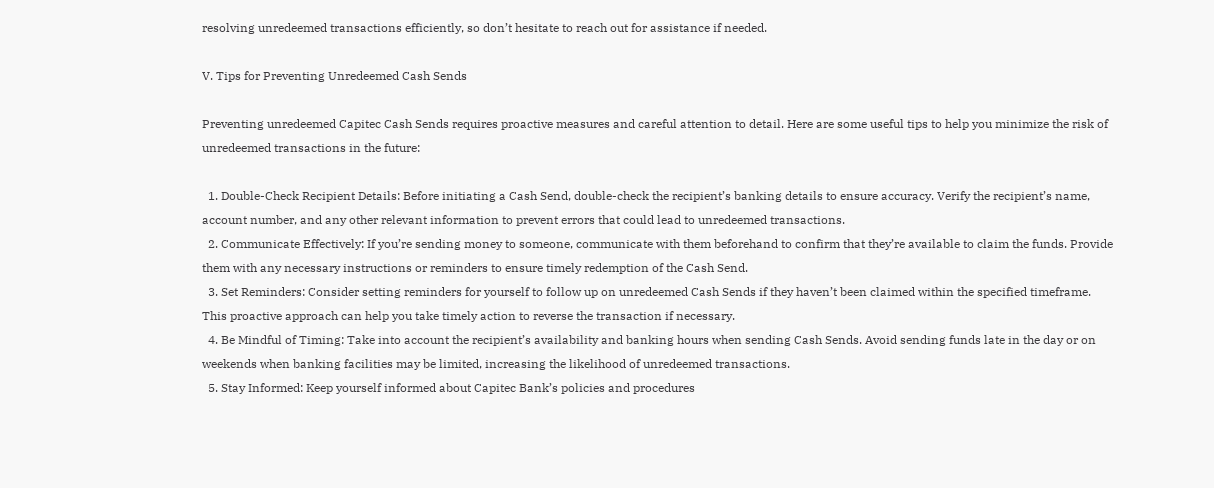resolving unredeemed transactions efficiently, so don’t hesitate to reach out for assistance if needed.

V. Tips for Preventing Unredeemed Cash Sends

Preventing unredeemed Capitec Cash Sends requires proactive measures and careful attention to detail. Here are some useful tips to help you minimize the risk of unredeemed transactions in the future:

  1. Double-Check Recipient Details: Before initiating a Cash Send, double-check the recipient’s banking details to ensure accuracy. Verify the recipient’s name, account number, and any other relevant information to prevent errors that could lead to unredeemed transactions.
  2. Communicate Effectively: If you’re sending money to someone, communicate with them beforehand to confirm that they’re available to claim the funds. Provide them with any necessary instructions or reminders to ensure timely redemption of the Cash Send.
  3. Set Reminders: Consider setting reminders for yourself to follow up on unredeemed Cash Sends if they haven’t been claimed within the specified timeframe. This proactive approach can help you take timely action to reverse the transaction if necessary.
  4. Be Mindful of Timing: Take into account the recipient’s availability and banking hours when sending Cash Sends. Avoid sending funds late in the day or on weekends when banking facilities may be limited, increasing the likelihood of unredeemed transactions.
  5. Stay Informed: Keep yourself informed about Capitec Bank’s policies and procedures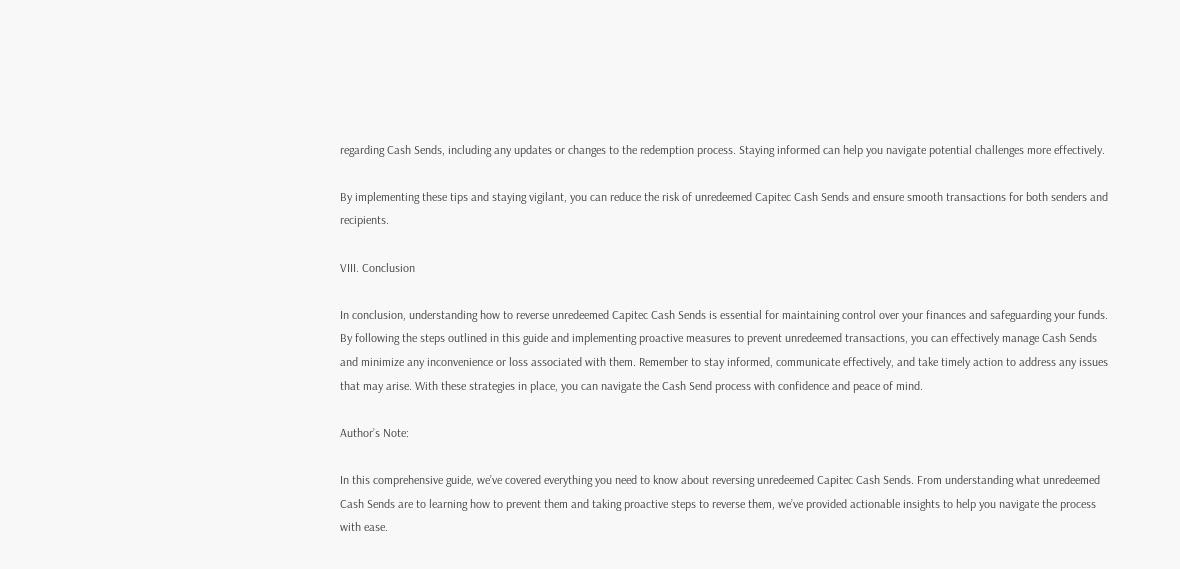regarding Cash Sends, including any updates or changes to the redemption process. Staying informed can help you navigate potential challenges more effectively.

By implementing these tips and staying vigilant, you can reduce the risk of unredeemed Capitec Cash Sends and ensure smooth transactions for both senders and recipients.

VIII. Conclusion

In conclusion, understanding how to reverse unredeemed Capitec Cash Sends is essential for maintaining control over your finances and safeguarding your funds. By following the steps outlined in this guide and implementing proactive measures to prevent unredeemed transactions, you can effectively manage Cash Sends and minimize any inconvenience or loss associated with them. Remember to stay informed, communicate effectively, and take timely action to address any issues that may arise. With these strategies in place, you can navigate the Cash Send process with confidence and peace of mind.

Author’s Note:

In this comprehensive guide, we’ve covered everything you need to know about reversing unredeemed Capitec Cash Sends. From understanding what unredeemed Cash Sends are to learning how to prevent them and taking proactive steps to reverse them, we’ve provided actionable insights to help you navigate the process with ease.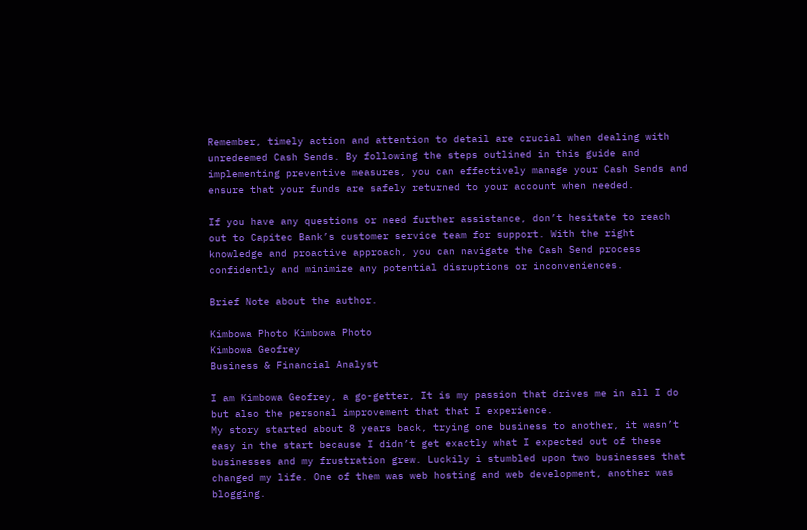Remember, timely action and attention to detail are crucial when dealing with unredeemed Cash Sends. By following the steps outlined in this guide and implementing preventive measures, you can effectively manage your Cash Sends and ensure that your funds are safely returned to your account when needed.

If you have any questions or need further assistance, don’t hesitate to reach out to Capitec Bank’s customer service team for support. With the right knowledge and proactive approach, you can navigate the Cash Send process confidently and minimize any potential disruptions or inconveniences.

Brief Note about the author.

Kimbowa Photo Kimbowa Photo
Kimbowa Geofrey
Business & Financial Analyst

I am Kimbowa Geofrey, a go-getter, It is my passion that drives me in all I do but also the personal improvement that that I experience.
My story started about 8 years back, trying one business to another, it wasn’t easy in the start because I didn’t get exactly what I expected out of these businesses and my frustration grew. Luckily i stumbled upon two businesses that changed my life. One of them was web hosting and web development, another was blogging.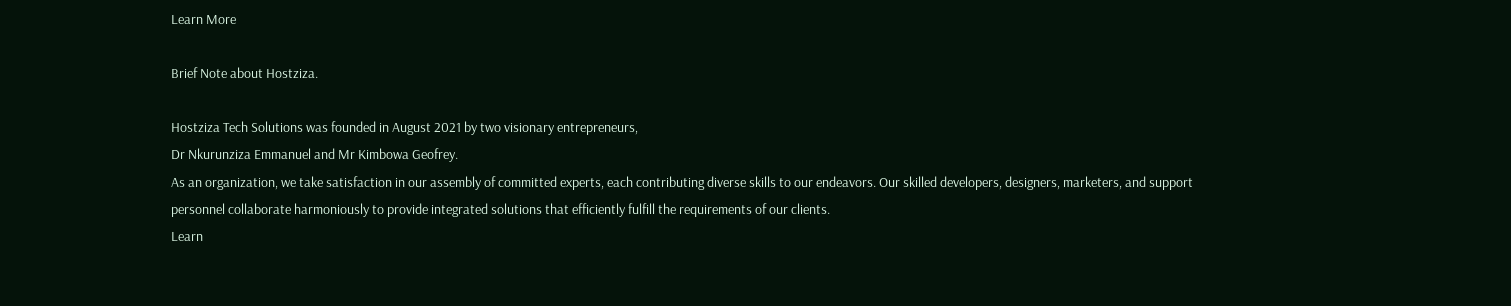Learn More

Brief Note about Hostziza.

Hostziza Tech Solutions was founded in August 2021 by two visionary entrepreneurs,
Dr Nkurunziza Emmanuel and Mr Kimbowa Geofrey.
As an organization, we take satisfaction in our assembly of committed experts, each contributing diverse skills to our endeavors. Our skilled developers, designers, marketers, and support personnel collaborate harmoniously to provide integrated solutions that efficiently fulfill the requirements of our clients.
Learn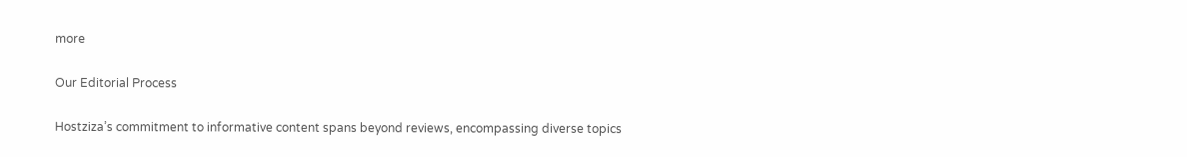more

Our Editorial Process

Hostziza’s commitment to informative content spans beyond reviews, encompassing diverse topics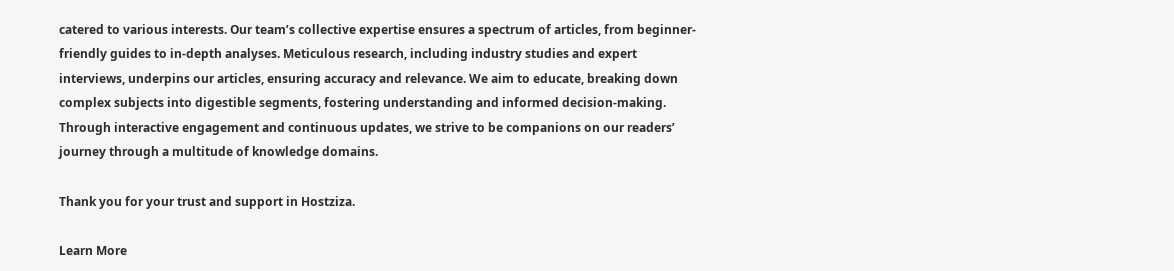catered to various interests. Our team’s collective expertise ensures a spectrum of articles, from beginner-friendly guides to in-depth analyses. Meticulous research, including industry studies and expert interviews, underpins our articles, ensuring accuracy and relevance. We aim to educate, breaking down complex subjects into digestible segments, fostering understanding and informed decision-making. Through interactive engagement and continuous updates, we strive to be companions on our readers’ journey through a multitude of knowledge domains.

Thank you for your trust and support in Hostziza.

Learn More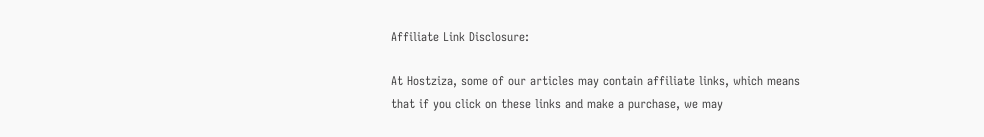Affiliate Link Disclosure:

At Hostziza, some of our articles may contain affiliate links, which means that if you click on these links and make a purchase, we may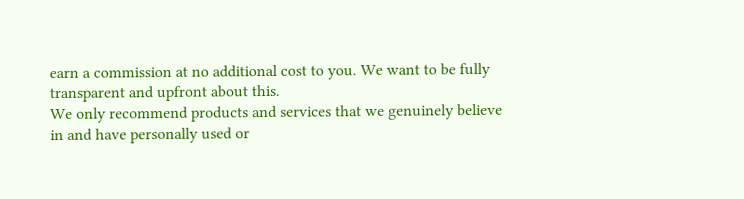earn a commission at no additional cost to you. We want to be fully transparent and upfront about this.
We only recommend products and services that we genuinely believe in and have personally used or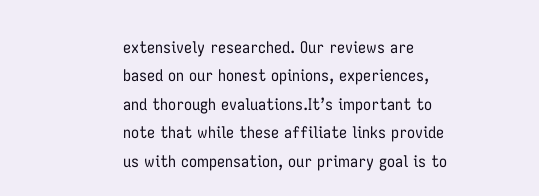extensively researched. Our reviews are based on our honest opinions, experiences, and thorough evaluations.It’s important to note that while these affiliate links provide us with compensation, our primary goal is to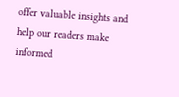offer valuable insights and help our readers make informed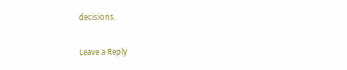decisions.

Leave a Reply